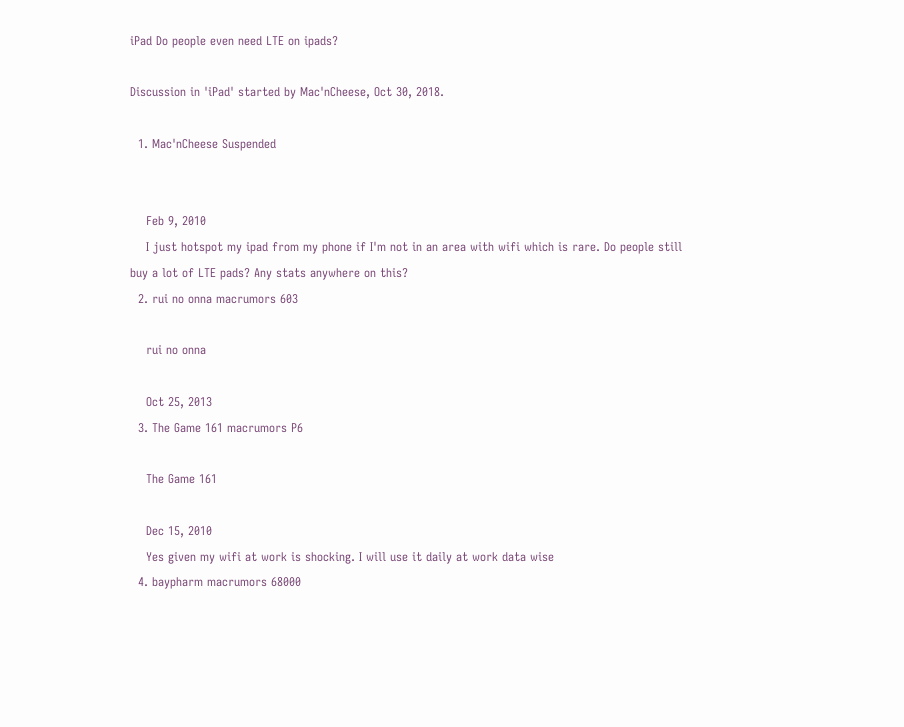iPad Do people even need LTE on ipads?

Discussion in 'iPad' started by Mac'nCheese, Oct 30, 2018.

  1. Mac'nCheese Suspended


    Feb 9, 2010
    I just hotspot my ipad from my phone if I'm not in an area with wifi which is rare. Do people still buy a lot of LTE pads? Any stats anywhere on this?
  2. rui no onna macrumors 603

    rui no onna

    Oct 25, 2013
  3. The Game 161 macrumors P6

    The Game 161

    Dec 15, 2010
    Yes given my wifi at work is shocking. I will use it daily at work data wise
  4. baypharm macrumors 68000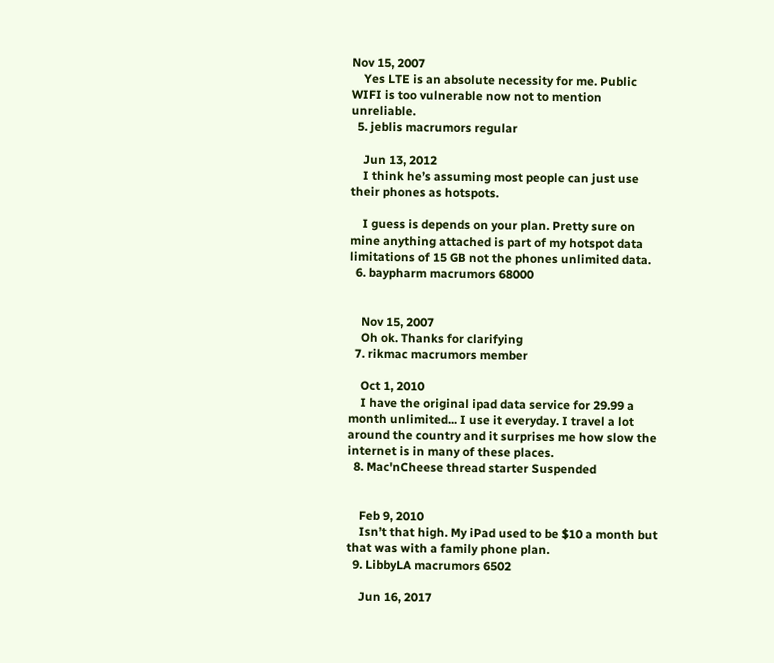Nov 15, 2007
    Yes LTE is an absolute necessity for me. Public WIFI is too vulnerable now not to mention unreliable.
  5. jeblis macrumors regular

    Jun 13, 2012
    I think he’s assuming most people can just use their phones as hotspots.

    I guess is depends on your plan. Pretty sure on mine anything attached is part of my hotspot data limitations of 15 GB not the phones unlimited data.
  6. baypharm macrumors 68000


    Nov 15, 2007
    Oh ok. Thanks for clarifying
  7. rikmac macrumors member

    Oct 1, 2010
    I have the original ipad data service for 29.99 a month unlimited... I use it everyday. I travel a lot around the country and it surprises me how slow the internet is in many of these places.
  8. Mac'nCheese thread starter Suspended


    Feb 9, 2010
    Isn’t that high. My iPad used to be $10 a month but that was with a family phone plan.
  9. LibbyLA macrumors 6502

    Jun 16, 2017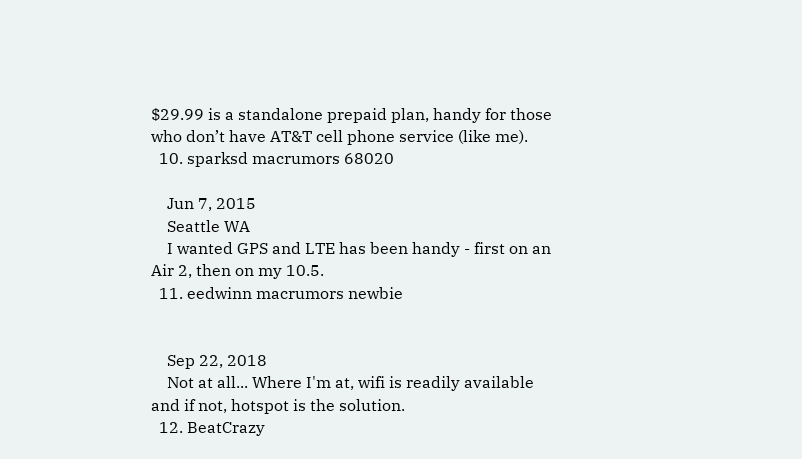$29.99 is a standalone prepaid plan, handy for those who don’t have AT&T cell phone service (like me).
  10. sparksd macrumors 68020

    Jun 7, 2015
    Seattle WA
    I wanted GPS and LTE has been handy - first on an Air 2, then on my 10.5.
  11. eedwinn macrumors newbie


    Sep 22, 2018
    Not at all... Where I'm at, wifi is readily available and if not, hotspot is the solution.
  12. BeatCrazy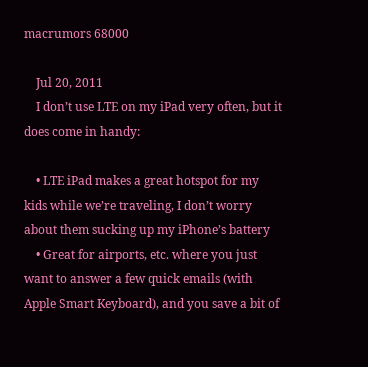macrumors 68000

    Jul 20, 2011
    I don’t use LTE on my iPad very often, but it does come in handy:

    • LTE iPad makes a great hotspot for my kids while we’re traveling, I don’t worry about them sucking up my iPhone’s battery
    • Great for airports, etc. where you just want to answer a few quick emails (with Apple Smart Keyboard), and you save a bit of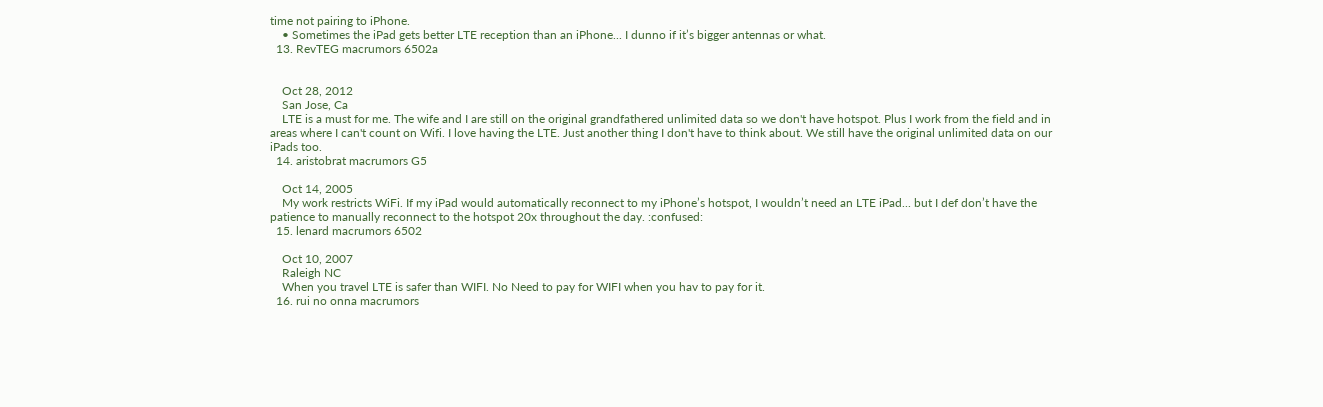time not pairing to iPhone.
    • Sometimes the iPad gets better LTE reception than an iPhone... I dunno if it’s bigger antennas or what.
  13. RevTEG macrumors 6502a


    Oct 28, 2012
    San Jose, Ca
    LTE is a must for me. The wife and I are still on the original grandfathered unlimited data so we don't have hotspot. Plus I work from the field and in areas where I can't count on Wifi. I love having the LTE. Just another thing I don't have to think about. We still have the original unlimited data on our iPads too.
  14. aristobrat macrumors G5

    Oct 14, 2005
    My work restricts WiFi. If my iPad would automatically reconnect to my iPhone’s hotspot, I wouldn’t need an LTE iPad... but I def don’t have the patience to manually reconnect to the hotspot 20x throughout the day. :confused:
  15. lenard macrumors 6502

    Oct 10, 2007
    Raleigh NC
    When you travel LTE is safer than WIFI. No Need to pay for WIFI when you hav to pay for it.
  16. rui no onna macrumors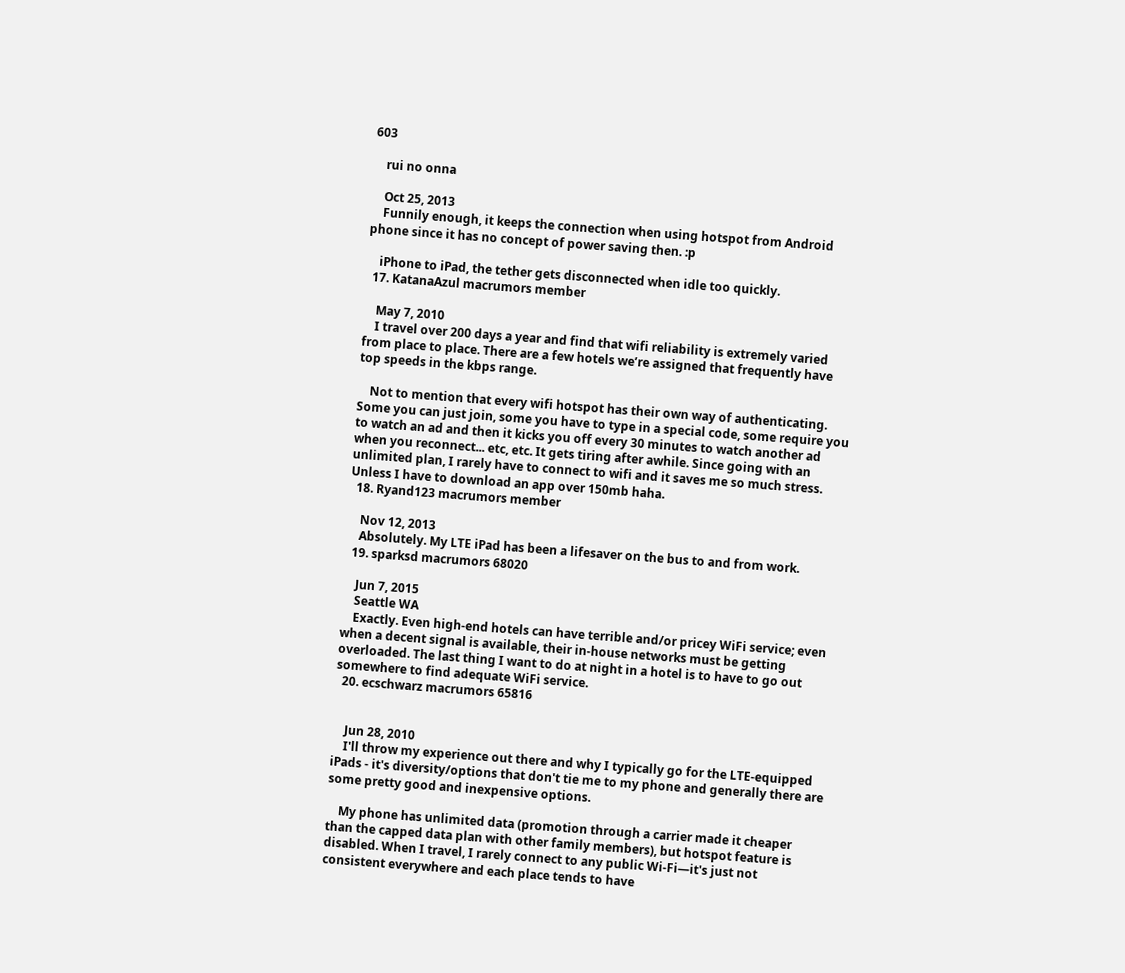603

    rui no onna

    Oct 25, 2013
    Funnily enough, it keeps the connection when using hotspot from Android phone since it has no concept of power saving then. :p

    iPhone to iPad, the tether gets disconnected when idle too quickly.
  17. KatanaAzul macrumors member

    May 7, 2010
    I travel over 200 days a year and find that wifi reliability is extremely varied from place to place. There are a few hotels we’re assigned that frequently have top speeds in the kbps range.

    Not to mention that every wifi hotspot has their own way of authenticating. Some you can just join, some you have to type in a special code, some require you to watch an ad and then it kicks you off every 30 minutes to watch another ad when you reconnect... etc, etc. It gets tiring after awhile. Since going with an unlimited plan, I rarely have to connect to wifi and it saves me so much stress. Unless I have to download an app over 150mb haha.
  18. Ryand123 macrumors member

    Nov 12, 2013
    Absolutely. My LTE iPad has been a lifesaver on the bus to and from work.
  19. sparksd macrumors 68020

    Jun 7, 2015
    Seattle WA
    Exactly. Even high-end hotels can have terrible and/or pricey WiFi service; even when a decent signal is available, their in-house networks must be getting overloaded. The last thing I want to do at night in a hotel is to have to go out somewhere to find adequate WiFi service.
  20. ecschwarz macrumors 65816


    Jun 28, 2010
    I'll throw my experience out there and why I typically go for the LTE-equipped iPads - it's diversity/options that don't tie me to my phone and generally there are some pretty good and inexpensive options.

    My phone has unlimited data (promotion through a carrier made it cheaper than the capped data plan with other family members), but hotspot feature is disabled. When I travel, I rarely connect to any public Wi-Fi—it's just not consistent everywhere and each place tends to have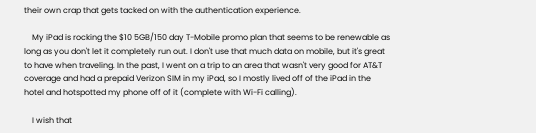their own crap that gets tacked on with the authentication experience.

    My iPad is rocking the $10 5GB/150 day T-Mobile promo plan that seems to be renewable as long as you don't let it completely run out. I don't use that much data on mobile, but it's great to have when traveling. In the past, I went on a trip to an area that wasn't very good for AT&T coverage and had a prepaid Verizon SIM in my iPad, so I mostly lived off of the iPad in the hotel and hotspotted my phone off of it (complete with Wi-Fi calling).

    I wish that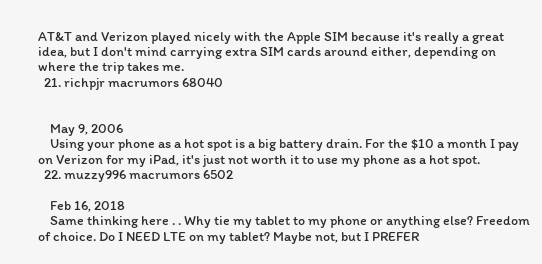AT&T and Verizon played nicely with the Apple SIM because it's really a great idea, but I don't mind carrying extra SIM cards around either, depending on where the trip takes me.
  21. richpjr macrumors 68040


    May 9, 2006
    Using your phone as a hot spot is a big battery drain. For the $10 a month I pay on Verizon for my iPad, it's just not worth it to use my phone as a hot spot.
  22. muzzy996 macrumors 6502

    Feb 16, 2018
    Same thinking here . . Why tie my tablet to my phone or anything else? Freedom of choice. Do I NEED LTE on my tablet? Maybe not, but I PREFER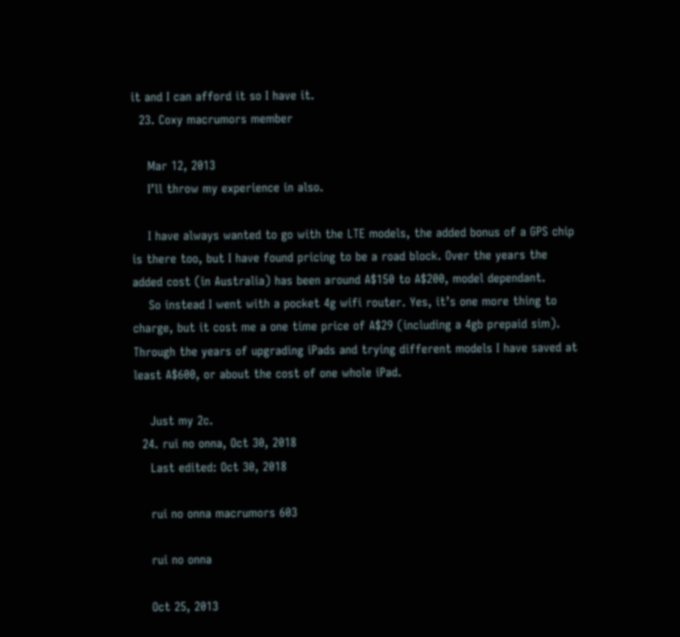it and I can afford it so I have it.
  23. Coxy macrumors member

    Mar 12, 2013
    I’ll throw my experience in also.

    I have always wanted to go with the LTE models, the added bonus of a GPS chip is there too, but I have found pricing to be a road block. Over the years the added cost (in Australia) has been around A$150 to A$200, model dependant.
    So instead I went with a pocket 4g wifi router. Yes, it’s one more thing to charge, but it cost me a one time price of A$29 (including a 4gb prepaid sim). Through the years of upgrading iPads and trying different models I have saved at least A$600, or about the cost of one whole iPad.

    Just my 2c.
  24. rui no onna, Oct 30, 2018
    Last edited: Oct 30, 2018

    rui no onna macrumors 603

    rui no onna

    Oct 25, 2013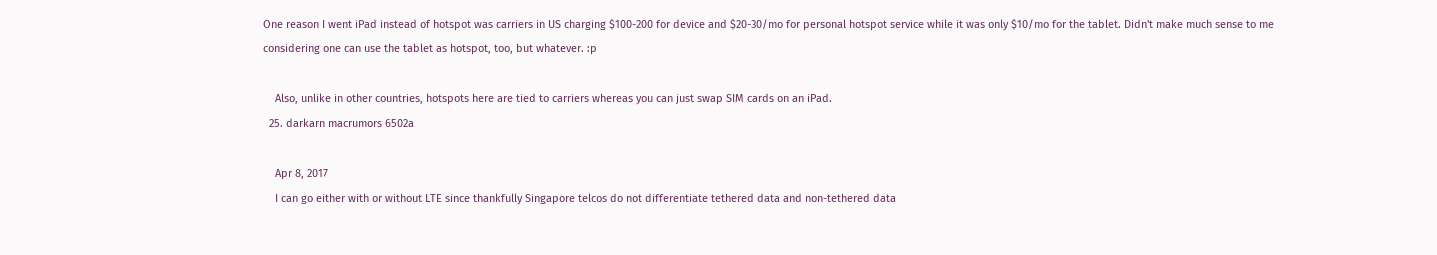One reason I went iPad instead of hotspot was carriers in US charging $100-200 for device and $20-30/mo for personal hotspot service while it was only $10/mo for the tablet. Didn't make much sense to me considering one can use the tablet as hotspot, too, but whatever. :p

    Also, unlike in other countries, hotspots here are tied to carriers whereas you can just swap SIM cards on an iPad.
  25. darkarn macrumors 6502a

    Apr 8, 2017
    I can go either with or without LTE since thankfully Singapore telcos do not differentiate tethered data and non-tethered data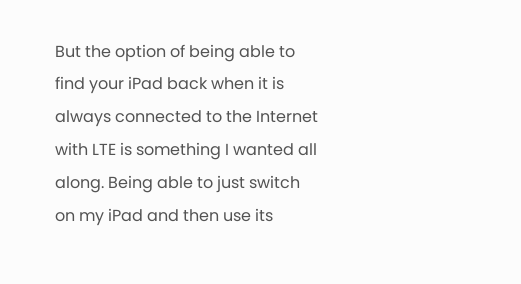But the option of being able to find your iPad back when it is always connected to the Internet with LTE is something I wanted all along. Being able to just switch on my iPad and then use its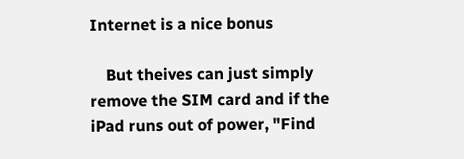Internet is a nice bonus

    But theives can just simply remove the SIM card and if the iPad runs out of power, "Find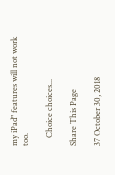my iPad" features will not work too.

    Choice choices...

Share This Page

37 October 30, 2018